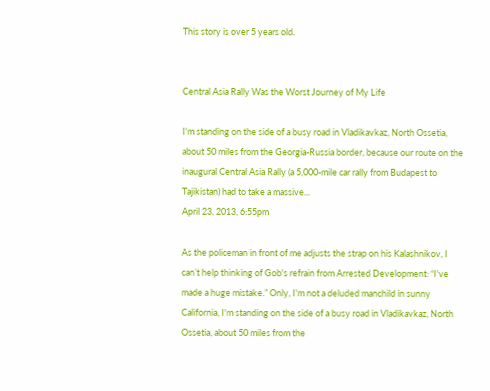This story is over 5 years old.


Central Asia Rally Was the Worst Journey of My Life

I'm standing on the side of a busy road in Vladikavkaz, North Ossetia, about 50 miles from the Georgia-Russia border, because our route on the inaugural Central Asia Rally (a 5,000-mile car rally from Budapest to Tajikistan) had to take a massive...
April 23, 2013, 6:55pm

As the policeman in front of me adjusts the strap on his Kalashnikov, I can’t help thinking of Gob's refrain from Arrested Development: “I've made a huge mistake.” Only, I'm not a deluded manchild in sunny California, I'm standing on the side of a busy road in Vladikavkaz, North Ossetia, about 50 miles from the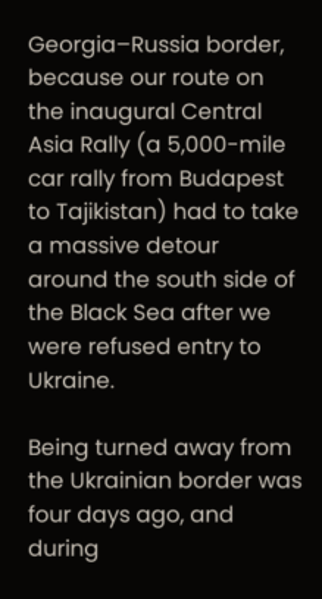Georgia–Russia border, because our route on the inaugural Central Asia Rally (a 5,000-mile car rally from Budapest to Tajikistan) had to take a massive detour around the south side of the Black Sea after we were refused entry to Ukraine.

Being turned away from the Ukrainian border was four days ago, and during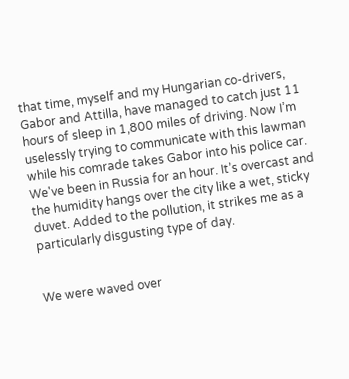that time, myself and my Hungarian co-drivers, Gabor and Attilla, have managed to catch just 11 hours of sleep in 1,800 miles of driving. Now I’m uselessly trying to communicate with this lawman while his comrade takes Gabor into his police car. We've been in Russia for an hour. It’s overcast and the humidity hangs over the city like a wet, sticky duvet. Added to the pollution, it strikes me as a particularly disgusting type of day.


We were waved over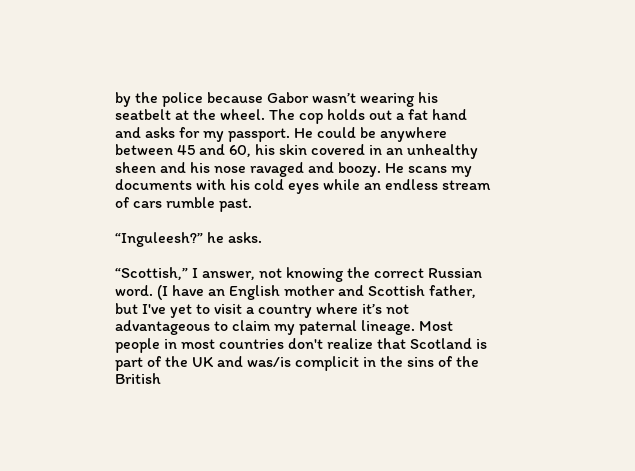by the police because Gabor wasn’t wearing his seatbelt at the wheel. The cop holds out a fat hand and asks for my passport. He could be anywhere between 45 and 60, his skin covered in an unhealthy sheen and his nose ravaged and boozy. He scans my documents with his cold eyes while an endless stream of cars rumble past.

“Inguleesh?” he asks.

“Scottish,” I answer, not knowing the correct Russian word. (I have an English mother and Scottish father, but I've yet to visit a country where it’s not advantageous to claim my paternal lineage. Most people in most countries don't realize that Scotland is part of the UK and was/is complicit in the sins of the British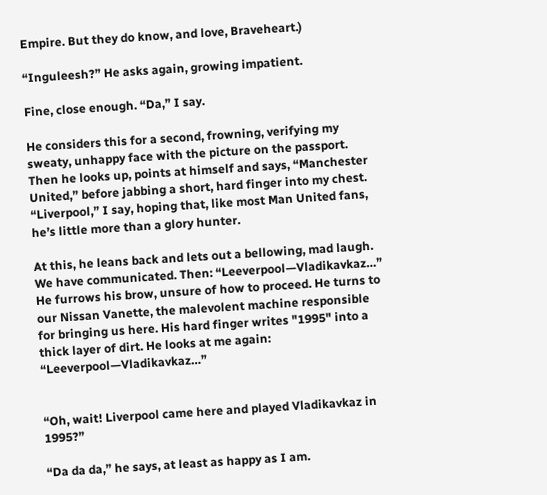Empire. But they do know, and love, Braveheart.)

“Inguleesh?” He asks again, growing impatient.

Fine, close enough. “Da,” I say.

He considers this for a second, frowning, verifying my sweaty, unhappy face with the picture on the passport. Then he looks up, points at himself and says, “Manchester United,” before jabbing a short, hard finger into my chest. “Liverpool,” I say, hoping that, like most Man United fans, he’s little more than a glory hunter.

At this, he leans back and lets out a bellowing, mad laugh. We have communicated. Then: “Leeverpool—Vladikavkaz…” He furrows his brow, unsure of how to proceed. He turns to our Nissan Vanette, the malevolent machine responsible for bringing us here. His hard finger writes "1995" into a thick layer of dirt. He looks at me again: “Leeverpool—Vladikavkaz…”


“Oh, wait! Liverpool came here and played Vladikavkaz in 1995?”

“Da da da,” he says, at least as happy as I am.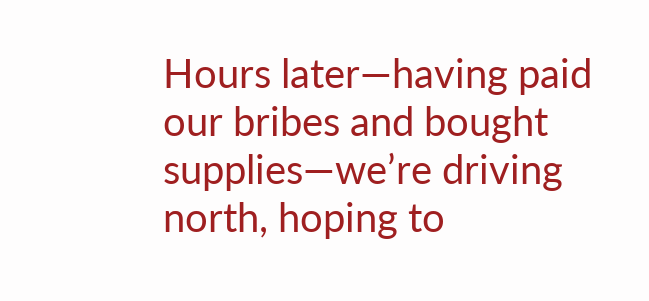Hours later—having paid our bribes and bought supplies—we’re driving north, hoping to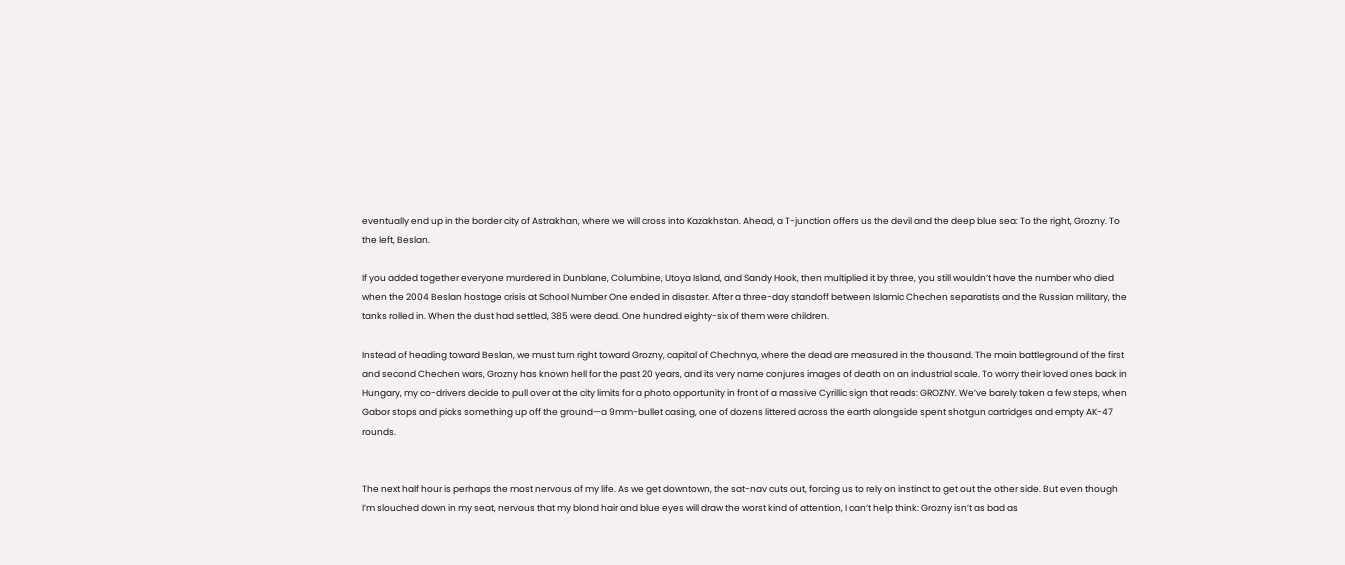eventually end up in the border city of Astrakhan, where we will cross into Kazakhstan. Ahead, a T-junction offers us the devil and the deep blue sea: To the right, Grozny. To the left, Beslan.

If you added together everyone murdered in Dunblane, Columbine, Utoya Island, and Sandy Hook, then multiplied it by three, you still wouldn’t have the number who died when the 2004 Beslan hostage crisis at School Number One ended in disaster. After a three-day standoff between Islamic Chechen separatists and the Russian military, the tanks rolled in. When the dust had settled, 385 were dead. One hundred eighty-six of them were children.

Instead of heading toward Beslan, we must turn right toward Grozny, capital of Chechnya, where the dead are measured in the thousand. The main battleground of the first and second Chechen wars, Grozny has known hell for the past 20 years, and its very name conjures images of death on an industrial scale. To worry their loved ones back in Hungary, my co-drivers decide to pull over at the city limits for a photo opportunity in front of a massive Cyrillic sign that reads: GROZNY. We’ve barely taken a few steps, when Gabor stops and picks something up off the ground—a 9mm-bullet casing, one of dozens littered across the earth alongside spent shotgun cartridges and empty AK-47 rounds.


The next half hour is perhaps the most nervous of my life. As we get downtown, the sat-nav cuts out, forcing us to rely on instinct to get out the other side. But even though I’m slouched down in my seat, nervous that my blond hair and blue eyes will draw the worst kind of attention, I can’t help think: Grozny isn’t as bad as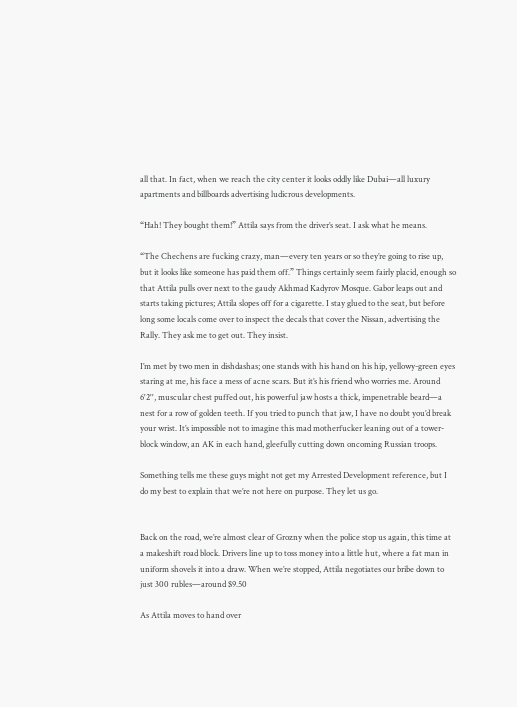all that. In fact, when we reach the city center it looks oddly like Dubai—all luxury apartments and billboards advertising ludicrous developments.

“Hah! They bought them!” Attila says from the driver’s seat. I ask what he means.

“The Chechens are fucking crazy, man—every ten years or so they’re going to rise up, but it looks like someone has paid them off.” Things certainly seem fairly placid, enough so that Attila pulls over next to the gaudy Akhmad Kadyrov Mosque. Gabor leaps out and starts taking pictures; Attila slopes off for a cigarette. I stay glued to the seat, but before long some locals come over to inspect the decals that cover the Nissan, advertising the Rally. They ask me to get out. They insist.

I’m met by two men in dishdashas; one stands with his hand on his hip, yellowy-green eyes staring at me, his face a mess of acne scars. But it’s his friend who worries me. Around 6'2'', muscular chest puffed out, his powerful jaw hosts a thick, impenetrable beard—a nest for a row of golden teeth. If you tried to punch that jaw, I have no doubt you’d break your wrist. It’s impossible not to imagine this mad motherfucker leaning out of a tower-block window, an AK in each hand, gleefully cutting down oncoming Russian troops.

Something tells me these guys might not get my Arrested Development reference, but I do my best to explain that we’re not here on purpose. They let us go.


Back on the road, we’re almost clear of Grozny when the police stop us again, this time at a makeshift road block. Drivers line up to toss money into a little hut, where a fat man in uniform shovels it into a draw. When we’re stopped, Attila negotiates our bribe down to just 300 rubles—around $9.50

As Attila moves to hand over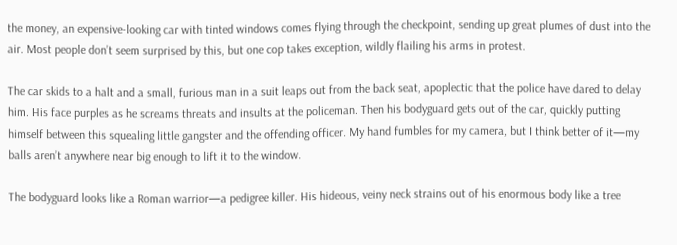the money, an expensive-looking car with tinted windows comes flying through the checkpoint, sending up great plumes of dust into the air. Most people don’t seem surprised by this, but one cop takes exception, wildly flailing his arms in protest.

The car skids to a halt and a small, furious man in a suit leaps out from the back seat, apoplectic that the police have dared to delay him. His face purples as he screams threats and insults at the policeman. Then his bodyguard gets out of the car, quickly putting himself between this squealing little gangster and the offending officer. My hand fumbles for my camera, but I think better of it—my balls aren’t anywhere near big enough to lift it to the window.

The bodyguard looks like a Roman warrior—a pedigree killer. His hideous, veiny neck strains out of his enormous body like a tree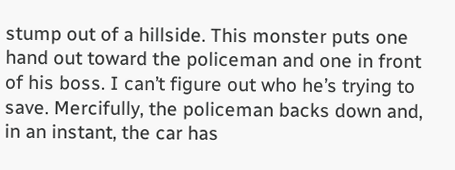stump out of a hillside. This monster puts one hand out toward the policeman and one in front of his boss. I can’t figure out who he’s trying to save. Mercifully, the policeman backs down and, in an instant, the car has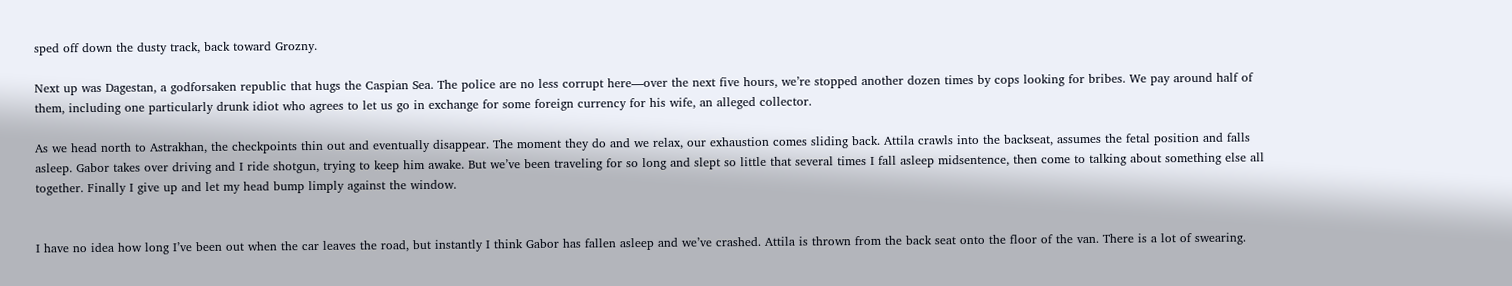sped off down the dusty track, back toward Grozny.

Next up was Dagestan, a godforsaken republic that hugs the Caspian Sea. The police are no less corrupt here—over the next five hours, we’re stopped another dozen times by cops looking for bribes. We pay around half of them, including one particularly drunk idiot who agrees to let us go in exchange for some foreign currency for his wife, an alleged collector.

As we head north to Astrakhan, the checkpoints thin out and eventually disappear. The moment they do and we relax, our exhaustion comes sliding back. Attila crawls into the backseat, assumes the fetal position and falls asleep. Gabor takes over driving and I ride shotgun, trying to keep him awake. But we’ve been traveling for so long and slept so little that several times I fall asleep midsentence, then come to talking about something else all together. Finally I give up and let my head bump limply against the window.


I have no idea how long I’ve been out when the car leaves the road, but instantly I think Gabor has fallen asleep and we’ve crashed. Attila is thrown from the back seat onto the floor of the van. There is a lot of swearing.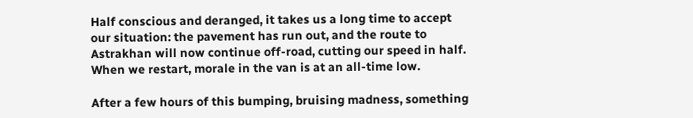Half conscious and deranged, it takes us a long time to accept our situation: the pavement has run out, and the route to Astrakhan will now continue off-road, cutting our speed in half. When we restart, morale in the van is at an all-time low.

After a few hours of this bumping, bruising madness, something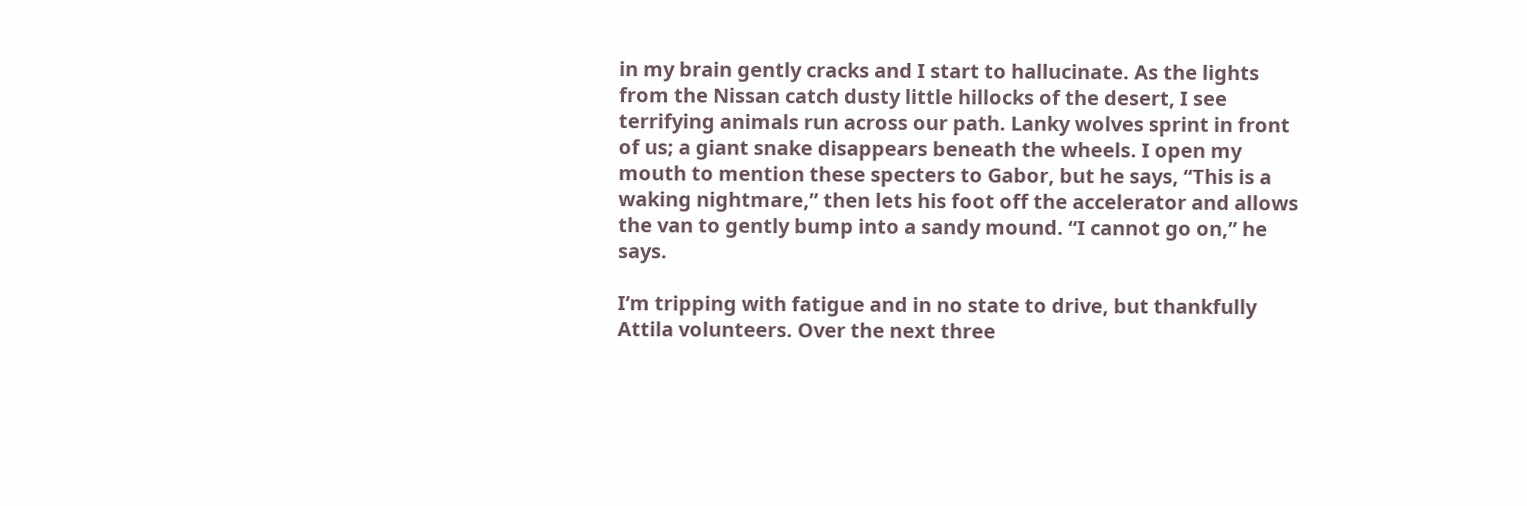in my brain gently cracks and I start to hallucinate. As the lights from the Nissan catch dusty little hillocks of the desert, I see terrifying animals run across our path. Lanky wolves sprint in front of us; a giant snake disappears beneath the wheels. I open my mouth to mention these specters to Gabor, but he says, “This is a waking nightmare,” then lets his foot off the accelerator and allows the van to gently bump into a sandy mound. “I cannot go on,” he says.

I’m tripping with fatigue and in no state to drive, but thankfully Attila volunteers. Over the next three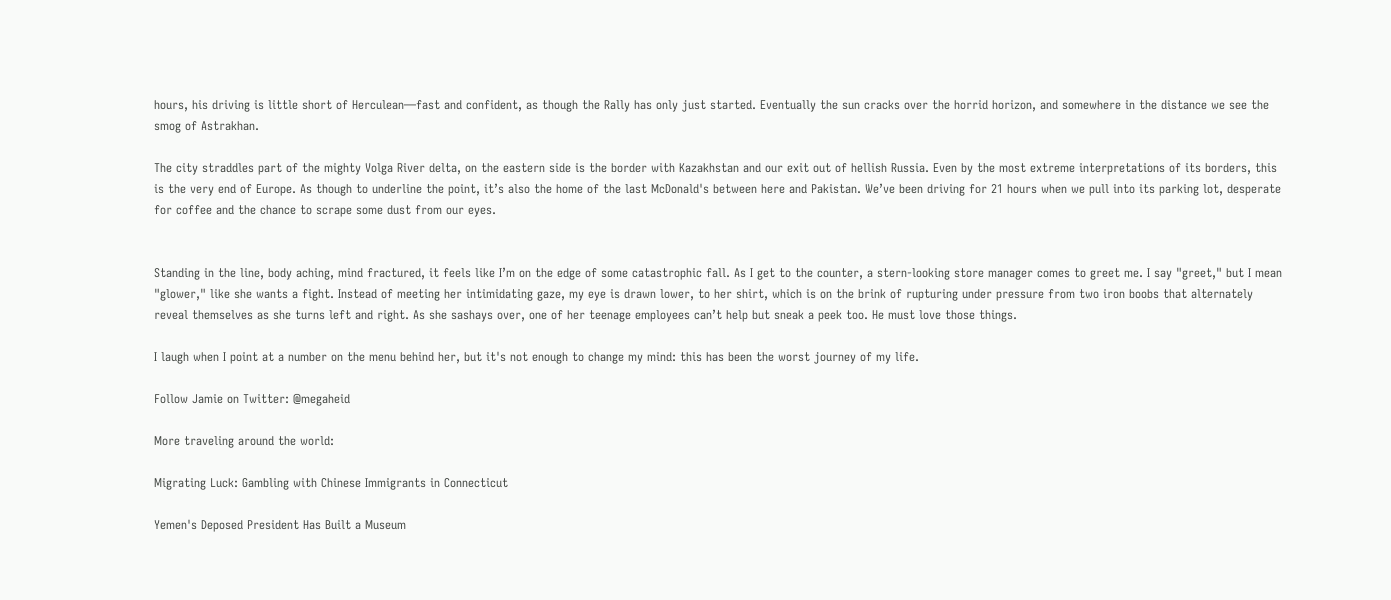hours, his driving is little short of Herculean—fast and confident, as though the Rally has only just started. Eventually the sun cracks over the horrid horizon, and somewhere in the distance we see the smog of Astrakhan.

The city straddles part of the mighty Volga River delta, on the eastern side is the border with Kazakhstan and our exit out of hellish Russia. Even by the most extreme interpretations of its borders, this is the very end of Europe. As though to underline the point, it’s also the home of the last McDonald's between here and Pakistan. We’ve been driving for 21 hours when we pull into its parking lot, desperate for coffee and the chance to scrape some dust from our eyes.


Standing in the line, body aching, mind fractured, it feels like I’m on the edge of some catastrophic fall. As I get to the counter, a stern-looking store manager comes to greet me. I say "greet," but I mean "glower," like she wants a fight. Instead of meeting her intimidating gaze, my eye is drawn lower, to her shirt, which is on the brink of rupturing under pressure from two iron boobs that alternately reveal themselves as she turns left and right. As she sashays over, one of her teenage employees can’t help but sneak a peek too. He must love those things.

I laugh when I point at a number on the menu behind her, but it's not enough to change my mind: this has been the worst journey of my life.

Follow Jamie on Twitter: @megaheid

More traveling around the world:

Migrating Luck: Gambling with Chinese Immigrants in Connecticut

Yemen's Deposed President Has Built a Museum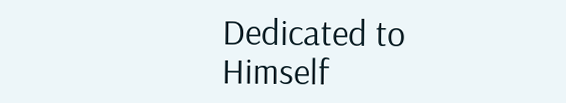Dedicated to Himself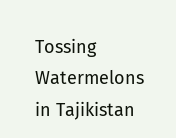Tossing Watermelons in Tajikistan